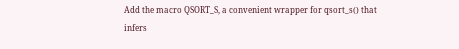Add the macro QSORT_S, a convenient wrapper for qsort_s() that infers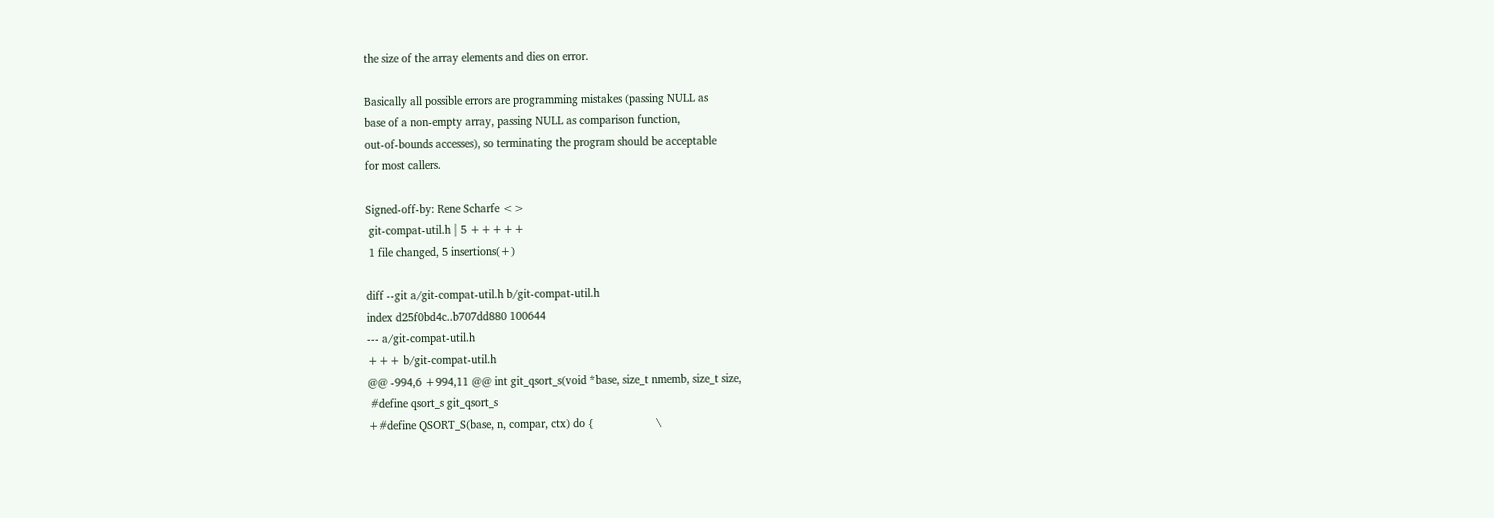the size of the array elements and dies on error.

Basically all possible errors are programming mistakes (passing NULL as
base of a non-empty array, passing NULL as comparison function,
out-of-bounds accesses), so terminating the program should be acceptable
for most callers.

Signed-off-by: Rene Scharfe <>
 git-compat-util.h | 5 +++++
 1 file changed, 5 insertions(+)

diff --git a/git-compat-util.h b/git-compat-util.h
index d25f0bd4c..b707dd880 100644
--- a/git-compat-util.h
+++ b/git-compat-util.h
@@ -994,6 +994,11 @@ int git_qsort_s(void *base, size_t nmemb, size_t size,
 #define qsort_s git_qsort_s
+#define QSORT_S(base, n, compar, ctx) do {                     \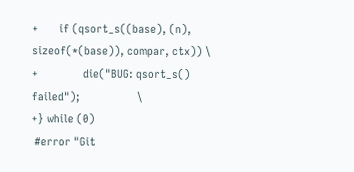+       if (qsort_s((base), (n), sizeof(*(base)), compar, ctx)) \
+               die("BUG: qsort_s() failed");                   \
+} while (0)
 #error "Git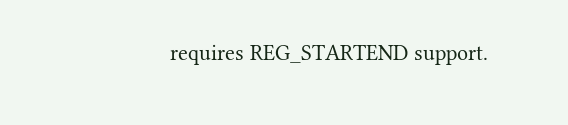requires REG_STARTEND support.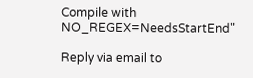Compile with NO_REGEX=NeedsStartEnd"

Reply via email to